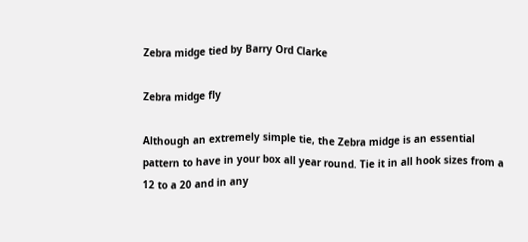Zebra midge tied by Barry Ord Clarke

Zebra midge fly

Although an extremely simple tie, the Zebra midge is an essential pattern to have in your box all year round. Tie it in all hook sizes from a 12 to a 20 and in any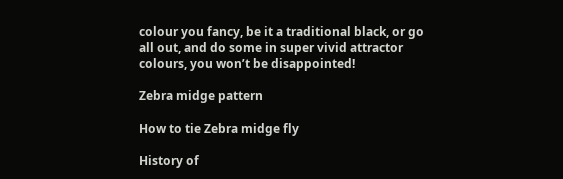colour you fancy, be it a traditional black, or go all out, and do some in super vivid attractor colours, you won’t be disappointed!

Zebra midge pattern

How to tie Zebra midge fly

History of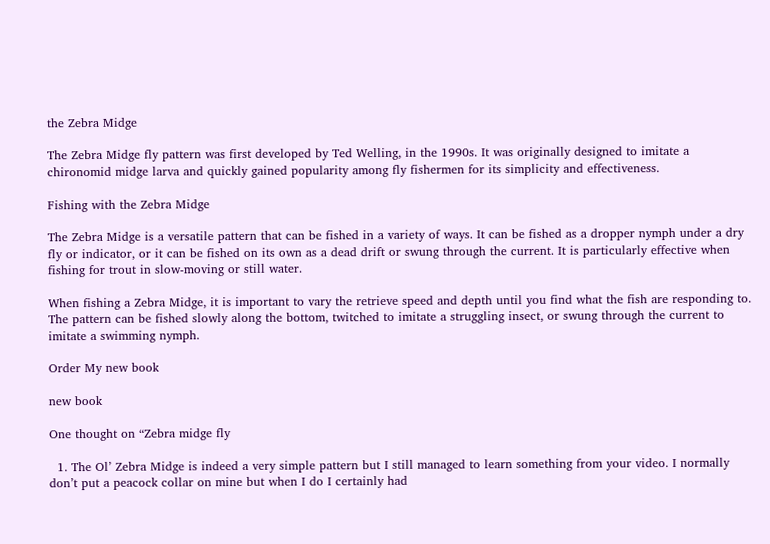the Zebra Midge

The Zebra Midge fly pattern was first developed by Ted Welling, in the 1990s. It was originally designed to imitate a chironomid midge larva and quickly gained popularity among fly fishermen for its simplicity and effectiveness.

Fishing with the Zebra Midge

The Zebra Midge is a versatile pattern that can be fished in a variety of ways. It can be fished as a dropper nymph under a dry fly or indicator, or it can be fished on its own as a dead drift or swung through the current. It is particularly effective when fishing for trout in slow-moving or still water.

When fishing a Zebra Midge, it is important to vary the retrieve speed and depth until you find what the fish are responding to. The pattern can be fished slowly along the bottom, twitched to imitate a struggling insect, or swung through the current to imitate a swimming nymph.

Order My new book

new book

One thought on “Zebra midge fly

  1. The Ol’ Zebra Midge is indeed a very simple pattern but I still managed to learn something from your video. I normally don’t put a peacock collar on mine but when I do I certainly had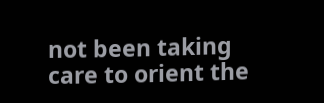not been taking care to orient the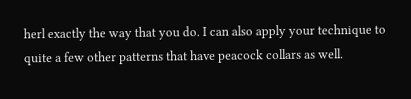herl exactly the way that you do. I can also apply your technique to quite a few other patterns that have peacock collars as well.